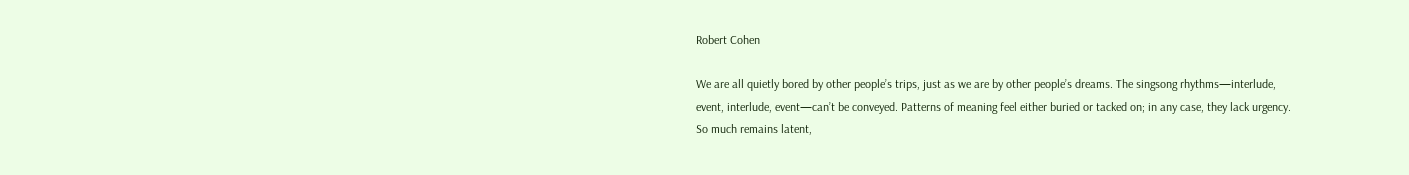Robert Cohen

We are all quietly bored by other people’s trips, just as we are by other people’s dreams. The singsong rhythms—interlude, event, interlude, event—can’t be conveyed. Patterns of meaning feel either buried or tacked on; in any case, they lack urgency. So much remains latent,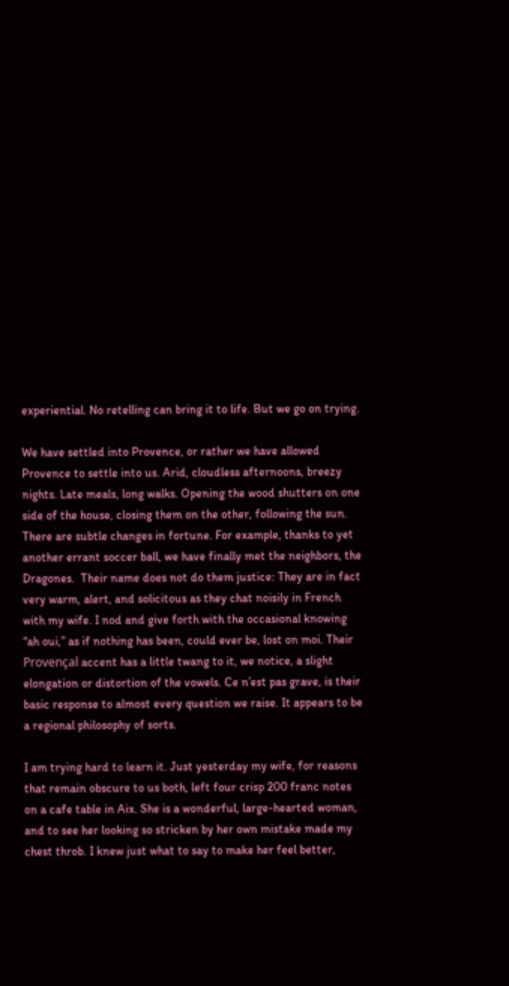experiential. No retelling can bring it to life. But we go on trying.

We have settled into Provence, or rather we have allowed Provence to settle into us. Arid, cloudless afternoons, breezy nights. Late meals, long walks. Opening the wood shutters on one side of the house, closing them on the other, following the sun. There are subtle changes in fortune. For example, thanks to yet another errant soccer ball, we have finally met the neighbors, the Dragones.  Their name does not do them justice: They are in fact very warm, alert, and solicitous as they chat noisily in French with my wife. I nod and give forth with the occasional knowing “ah oui,” as if nothing has been, could ever be, lost on moi. Their Provençal accent has a little twang to it, we notice, a slight elongation or distortion of the vowels. Ce n’est pas grave, is their basic response to almost every question we raise. It appears to be a regional philosophy of sorts.

I am trying hard to learn it. Just yesterday my wife, for reasons that remain obscure to us both, left four crisp 200 franc notes on a cafe table in Aix. She is a wonderful, large-hearted woman, and to see her looking so stricken by her own mistake made my chest throb. I knew just what to say to make her feel better,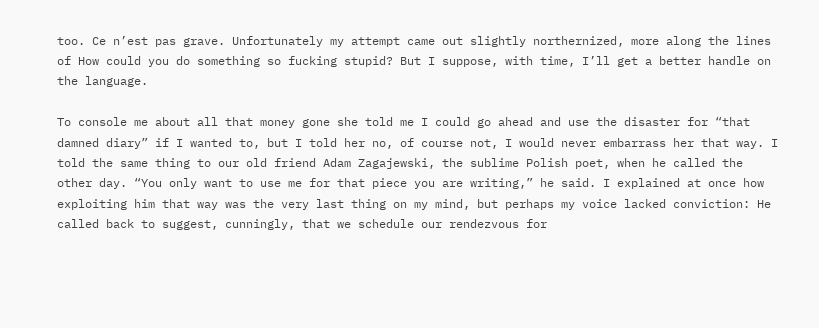too. Ce n’est pas grave. Unfortunately my attempt came out slightly northernized, more along the lines of How could you do something so fucking stupid? But I suppose, with time, I’ll get a better handle on the language.

To console me about all that money gone she told me I could go ahead and use the disaster for “that damned diary” if I wanted to, but I told her no, of course not, I would never embarrass her that way. I told the same thing to our old friend Adam Zagajewski, the sublime Polish poet, when he called the other day. “You only want to use me for that piece you are writing,” he said. I explained at once how exploiting him that way was the very last thing on my mind, but perhaps my voice lacked conviction: He called back to suggest, cunningly, that we schedule our rendezvous for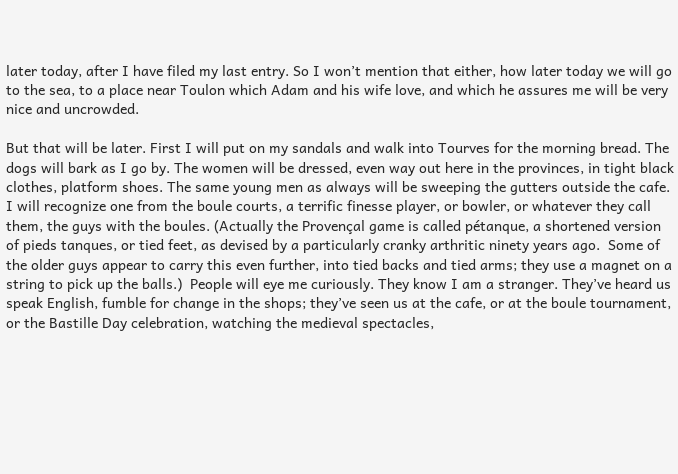later today, after I have filed my last entry. So I won’t mention that either, how later today we will go to the sea, to a place near Toulon which Adam and his wife love, and which he assures me will be very nice and uncrowded.

But that will be later. First I will put on my sandals and walk into Tourves for the morning bread. The dogs will bark as I go by. The women will be dressed, even way out here in the provinces, in tight black clothes, platform shoes. The same young men as always will be sweeping the gutters outside the cafe. I will recognize one from the boule courts, a terrific finesse player, or bowler, or whatever they call them, the guys with the boules. (Actually the Provençal game is called pétanque, a shortened version of pieds tanques, or tied feet, as devised by a particularly cranky arthritic ninety years ago.  Some of the older guys appear to carry this even further, into tied backs and tied arms; they use a magnet on a string to pick up the balls.)  People will eye me curiously. They know I am a stranger. They’ve heard us speak English, fumble for change in the shops; they’ve seen us at the cafe, or at the boule tournament, or the Bastille Day celebration, watching the medieval spectacles,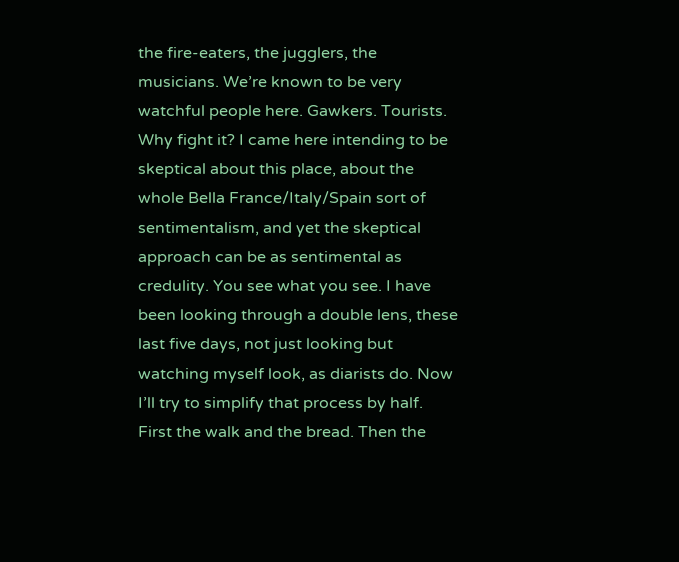the fire-eaters, the jugglers, the musicians. We’re known to be very watchful people here. Gawkers. Tourists. Why fight it? I came here intending to be skeptical about this place, about the whole Bella France/Italy/Spain sort of sentimentalism, and yet the skeptical approach can be as sentimental as credulity. You see what you see. I have been looking through a double lens, these last five days, not just looking but watching myself look, as diarists do. Now I’ll try to simplify that process by half.  First the walk and the bread. Then the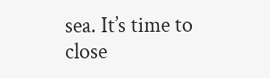sea. It’s time to close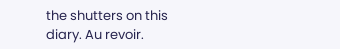the shutters on this diary. Au revoir.